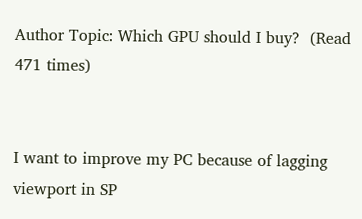Author Topic: Which GPU should I buy?  (Read 471 times)


I want to improve my PC because of lagging viewport in SP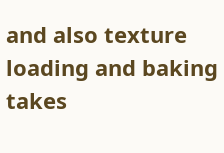and also texture loading and baking takes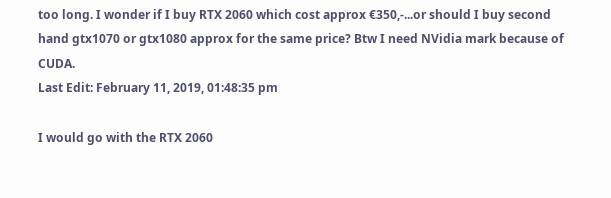too long. I wonder if I buy RTX 2060 which cost approx €350,-...or should I buy second hand gtx1070 or gtx1080 approx for the same price? Btw I need NVidia mark because of CUDA.
Last Edit: February 11, 2019, 01:48:35 pm

I would go with the RTX 2060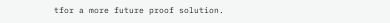tfor a more future proof solution.